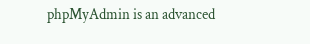phpMyAdmin is an advanced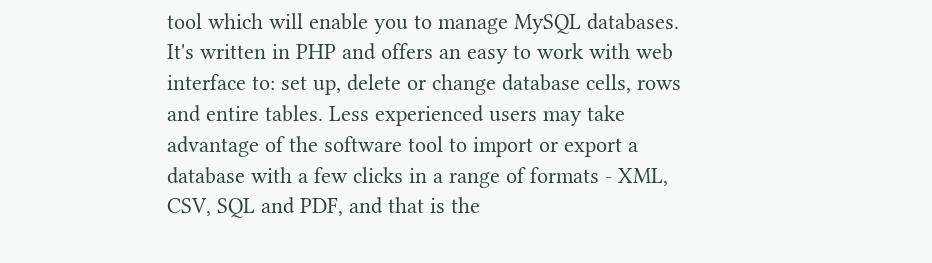tool which will enable you to manage MySQL databases. It's written in PHP and offers an easy to work with web interface to: set up, delete or change database cells, rows and entire tables. Less experienced users may take advantage of the software tool to import or export a database with a few clicks in a range of formats - XML, CSV, SQL and PDF, and that is the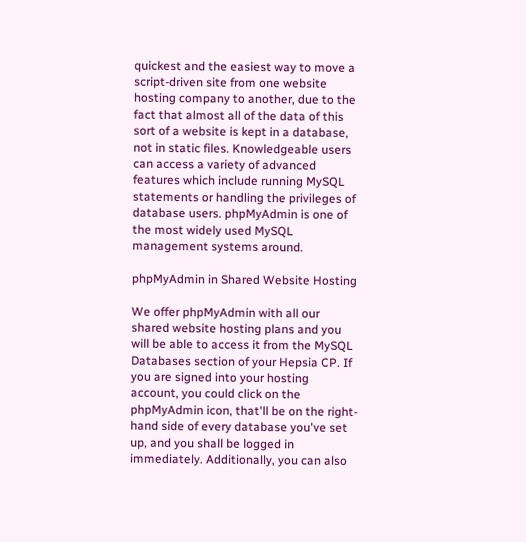quickest and the easiest way to move a script-driven site from one website hosting company to another, due to the fact that almost all of the data of this sort of a website is kept in a database, not in static files. Knowledgeable users can access a variety of advanced features which include running MySQL statements or handling the privileges of database users. phpMyAdmin is one of the most widely used MySQL management systems around.

phpMyAdmin in Shared Website Hosting

We offer phpMyAdmin with all our shared website hosting plans and you will be able to access it from the MySQL Databases section of your Hepsia CP. If you are signed into your hosting account, you could click on the phpMyAdmin icon, that'll be on the right-hand side of every database you've set up, and you shall be logged in immediately. Additionally, you can also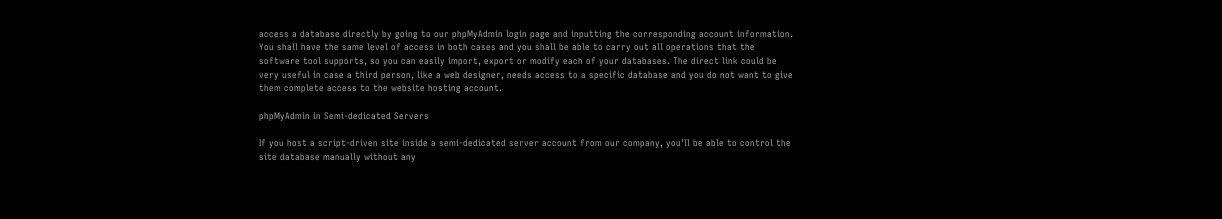access a database directly by going to our phpMyAdmin login page and inputting the corresponding account information. You shall have the same level of access in both cases and you shall be able to carry out all operations that the software tool supports, so you can easily import, export or modify each of your databases. The direct link could be very useful in case a third person, like a web designer, needs access to a specific database and you do not want to give them complete access to the website hosting account.

phpMyAdmin in Semi-dedicated Servers

If you host a script-driven site inside a semi-dedicated server account from our company, you'll be able to control the site database manually without any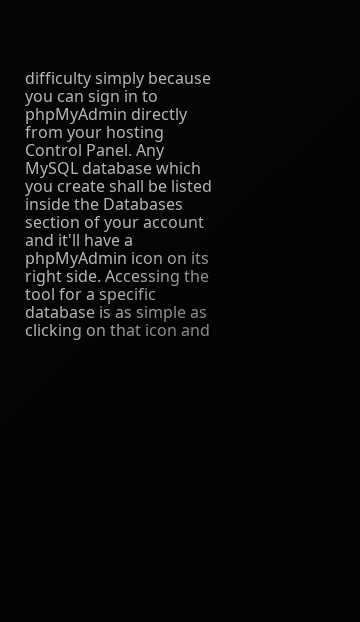difficulty simply because you can sign in to phpMyAdmin directly from your hosting Control Panel. Any MySQL database which you create shall be listed inside the Databases section of your account and it'll have a phpMyAdmin icon on its right side. Accessing the tool for a specific database is as simple as clicking on that icon and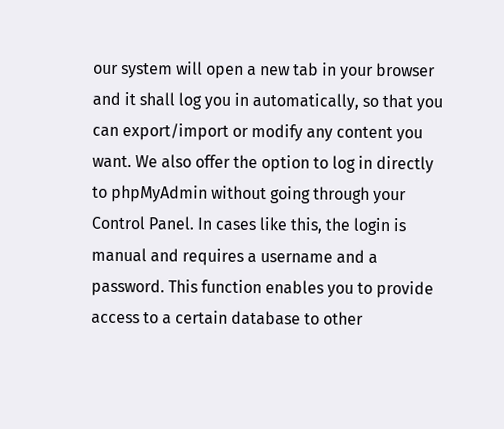our system will open a new tab in your browser and it shall log you in automatically, so that you can export/import or modify any content you want. We also offer the option to log in directly to phpMyAdmin without going through your Control Panel. In cases like this, the login is manual and requires a username and a password. This function enables you to provide access to a certain database to other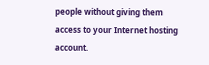people without giving them access to your Internet hosting account.